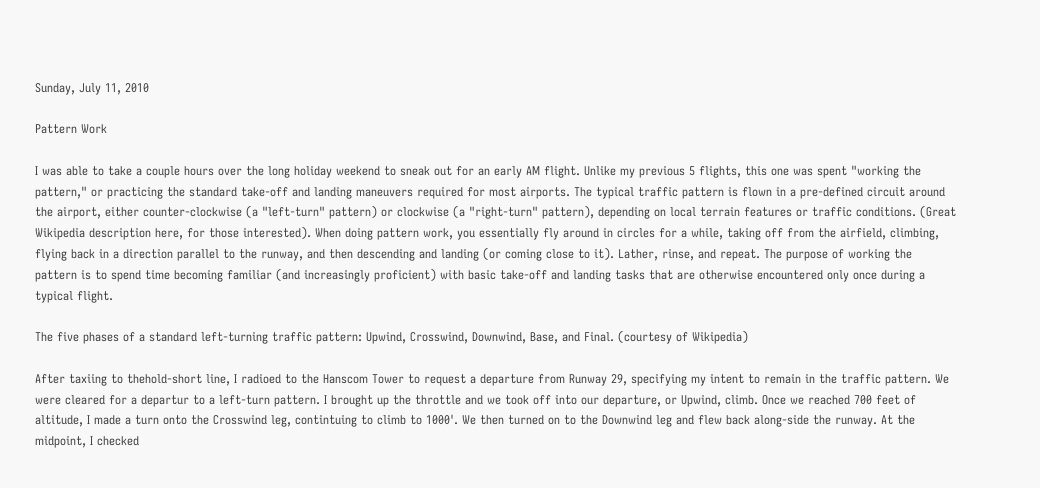Sunday, July 11, 2010

Pattern Work

I was able to take a couple hours over the long holiday weekend to sneak out for an early AM flight. Unlike my previous 5 flights, this one was spent "working the pattern," or practicing the standard take-off and landing maneuvers required for most airports. The typical traffic pattern is flown in a pre-defined circuit around the airport, either counter-clockwise (a "left-turn" pattern) or clockwise (a "right-turn" pattern), depending on local terrain features or traffic conditions. (Great Wikipedia description here, for those interested). When doing pattern work, you essentially fly around in circles for a while, taking off from the airfield, climbing, flying back in a direction parallel to the runway, and then descending and landing (or coming close to it). Lather, rinse, and repeat. The purpose of working the pattern is to spend time becoming familiar (and increasingly proficient) with basic take-off and landing tasks that are otherwise encountered only once during a typical flight.

The five phases of a standard left-turning traffic pattern: Upwind, Crosswind, Downwind, Base, and Final. (courtesy of Wikipedia)

After taxiing to thehold-short line, I radioed to the Hanscom Tower to request a departure from Runway 29, specifying my intent to remain in the traffic pattern. We were cleared for a departur to a left-turn pattern. I brought up the throttle and we took off into our departure, or Upwind, climb. Once we reached 700 feet of altitude, I made a turn onto the Crosswind leg, contintuing to climb to 1000'. We then turned on to the Downwind leg and flew back along-side the runway. At the midpoint, I checked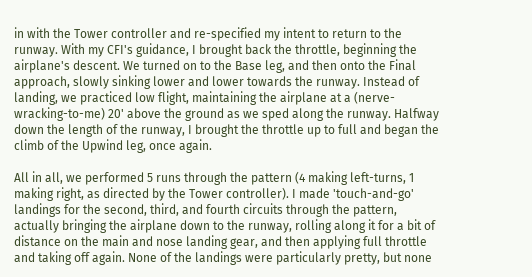in with the Tower controller and re-specified my intent to return to the runway. With my CFI's guidance, I brought back the throttle, beginning the airplane's descent. We turned on to the Base leg, and then onto the Final approach, slowly sinking lower and lower towards the runway. Instead of landing, we practiced low flight, maintaining the airplane at a (nerve-wracking-to-me) 20' above the ground as we sped along the runway. Halfway down the length of the runway, I brought the throttle up to full and began the climb of the Upwind leg, once again.

All in all, we performed 5 runs through the pattern (4 making left-turns, 1 making right, as directed by the Tower controller). I made 'touch-and-go' landings for the second, third, and fourth circuits through the pattern, actually bringing the airplane down to the runway, rolling along it for a bit of distance on the main and nose landing gear, and then applying full throttle and taking off again. None of the landings were particularly pretty, but none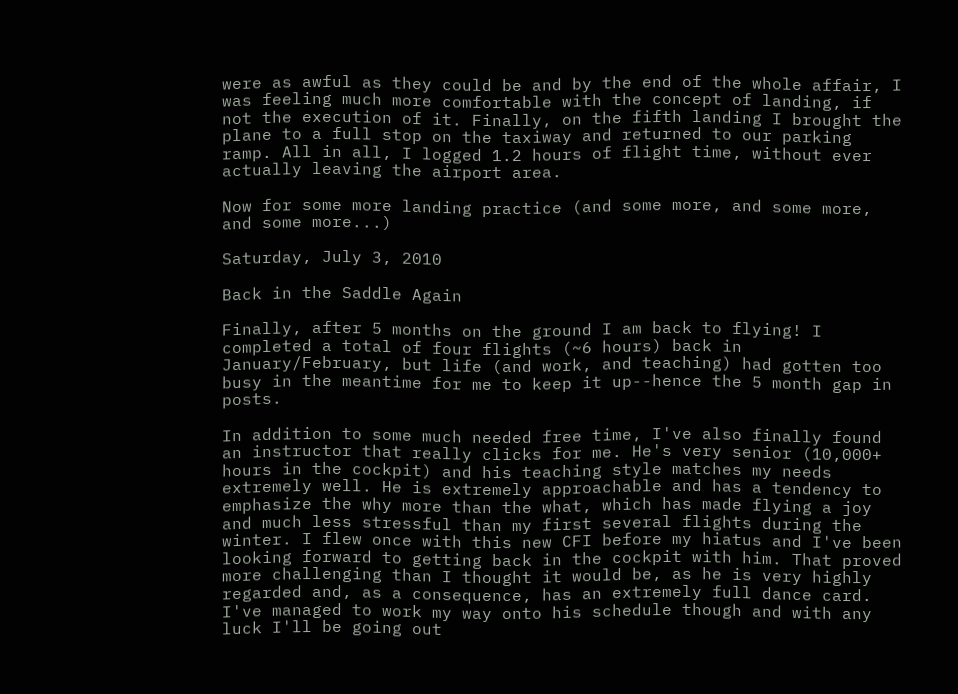were as awful as they could be and by the end of the whole affair, I was feeling much more comfortable with the concept of landing, if not the execution of it. Finally, on the fifth landing I brought the plane to a full stop on the taxiway and returned to our parking ramp. All in all, I logged 1.2 hours of flight time, without ever actually leaving the airport area.

Now for some more landing practice (and some more, and some more, and some more...)

Saturday, July 3, 2010

Back in the Saddle Again

Finally, after 5 months on the ground I am back to flying! I completed a total of four flights (~6 hours) back in January/February, but life (and work, and teaching) had gotten too busy in the meantime for me to keep it up--hence the 5 month gap in posts.

In addition to some much needed free time, I've also finally found an instructor that really clicks for me. He's very senior (10,000+ hours in the cockpit) and his teaching style matches my needs extremely well. He is extremely approachable and has a tendency to emphasize the why more than the what, which has made flying a joy and much less stressful than my first several flights during the winter. I flew once with this new CFI before my hiatus and I've been looking forward to getting back in the cockpit with him. That proved more challenging than I thought it would be, as he is very highly regarded and, as a consequence, has an extremely full dance card. I've managed to work my way onto his schedule though and with any luck I'll be going out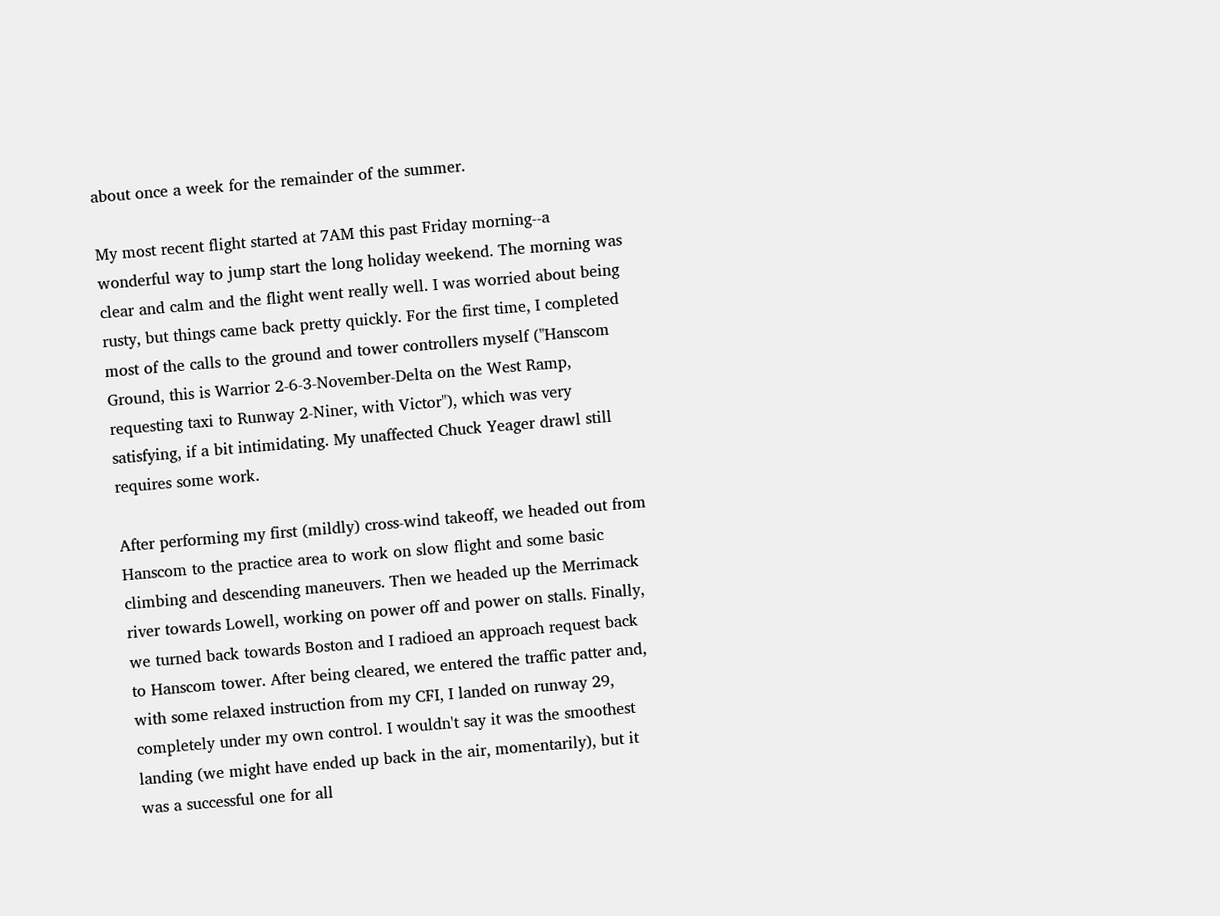about once a week for the remainder of the summer.

My most recent flight started at 7AM this past Friday morning--a wonderful way to jump start the long holiday weekend. The morning was clear and calm and the flight went really well. I was worried about being rusty, but things came back pretty quickly. For the first time, I completed most of the calls to the ground and tower controllers myself ("Hanscom Ground, this is Warrior 2-6-3-November-Delta on the West Ramp, requesting taxi to Runway 2-Niner, with Victor"), which was very satisfying, if a bit intimidating. My unaffected Chuck Yeager drawl still requires some work.

After performing my first (mildly) cross-wind takeoff, we headed out from Hanscom to the practice area to work on slow flight and some basic climbing and descending maneuvers. Then we headed up the Merrimack river towards Lowell, working on power off and power on stalls. Finally, we turned back towards Boston and I radioed an approach request back to Hanscom tower. After being cleared, we entered the traffic patter and, with some relaxed instruction from my CFI, I landed on runway 29, completely under my own control. I wouldn't say it was the smoothest landing (we might have ended up back in the air, momentarily), but it was a successful one for all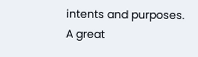intents and purposes. A great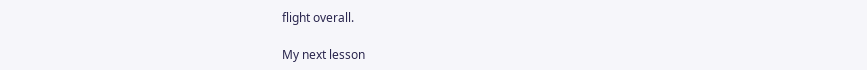flight overall.

My next lesson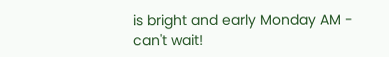is bright and early Monday AM - can't wait!